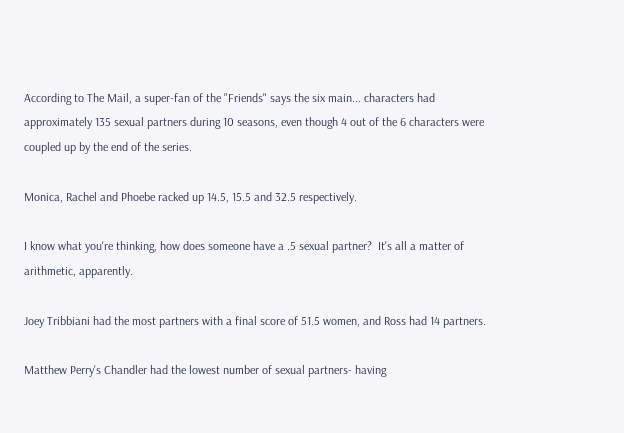According to The Mail, a super-fan of the "Friends" says the six main... characters had approximately 135 sexual partners during 10 seasons, even though 4 out of the 6 characters were coupled up by the end of the series.

Monica, Rachel and Phoebe racked up 14.5, 15.5 and 32.5 respectively.

I know what you're thinking, how does someone have a .5 sexual partner?  It's all a matter of arithmetic, apparently.

Joey Tribbiani had the most partners with a final score of 51.5 women, and Ross had 14 partners.

Matthew Perry's Chandler had the lowest number of sexual partners- having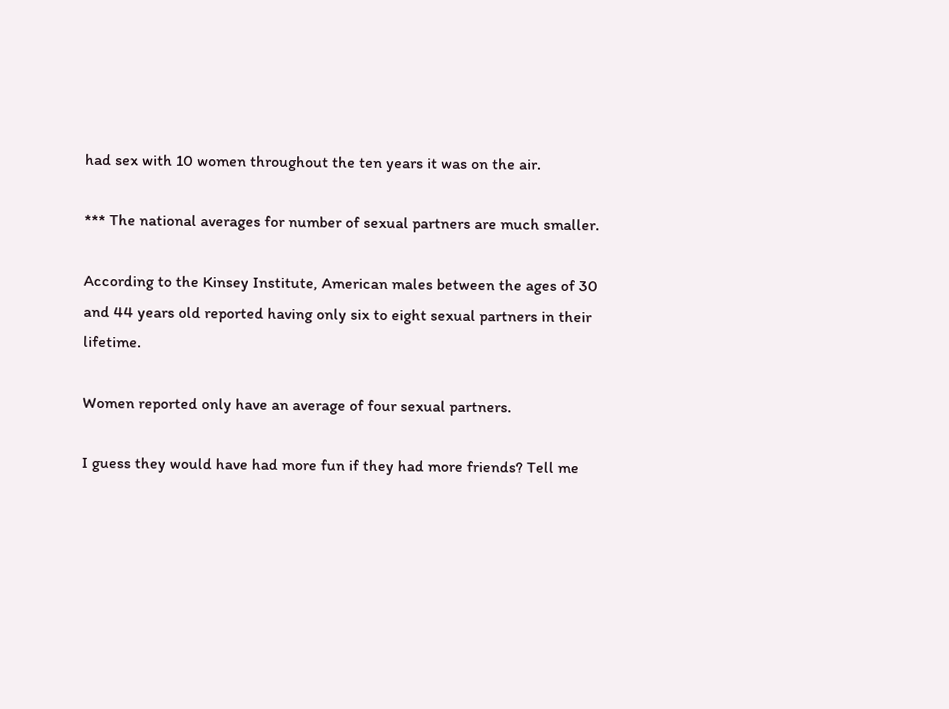had sex with 10 women throughout the ten years it was on the air.

*** The national averages for number of sexual partners are much smaller.

According to the Kinsey Institute, American males between the ages of 30 and 44 years old reported having only six to eight sexual partners in their lifetime.

Women reported only have an average of four sexual partners.

I guess they would have had more fun if they had more friends? Tell me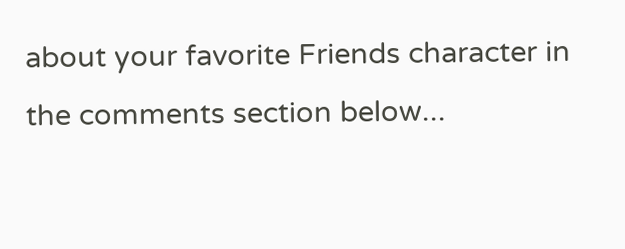about your favorite Friends character in the comments section below...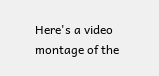Here's a video montage of the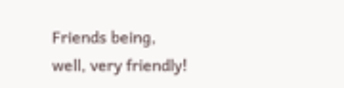Friends being, well, very friendly!